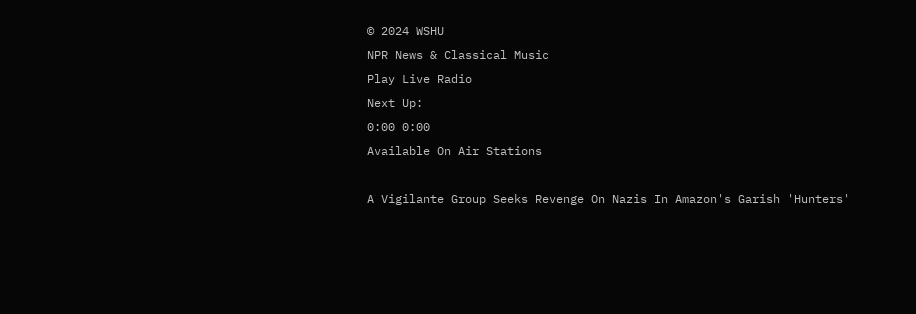© 2024 WSHU
NPR News & Classical Music
Play Live Radio
Next Up:
0:00 0:00
Available On Air Stations

A Vigilante Group Seeks Revenge On Nazis In Amazon's Garish 'Hunters'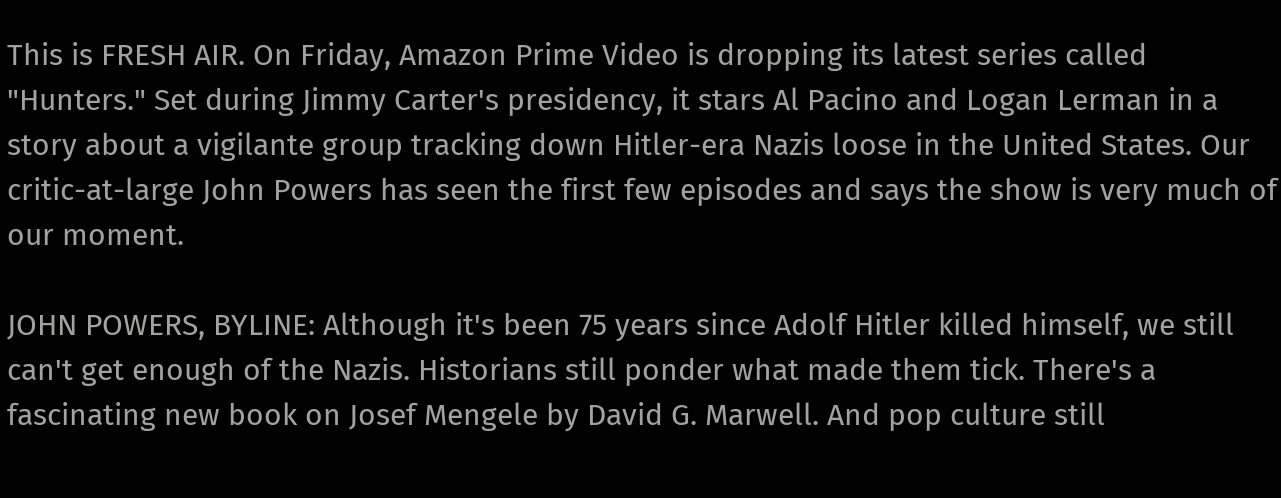This is FRESH AIR. On Friday, Amazon Prime Video is dropping its latest series called "Hunters." Set during Jimmy Carter's presidency, it stars Al Pacino and Logan Lerman in a story about a vigilante group tracking down Hitler-era Nazis loose in the United States. Our critic-at-large John Powers has seen the first few episodes and says the show is very much of our moment.

JOHN POWERS, BYLINE: Although it's been 75 years since Adolf Hitler killed himself, we still can't get enough of the Nazis. Historians still ponder what made them tick. There's a fascinating new book on Josef Mengele by David G. Marwell. And pop culture still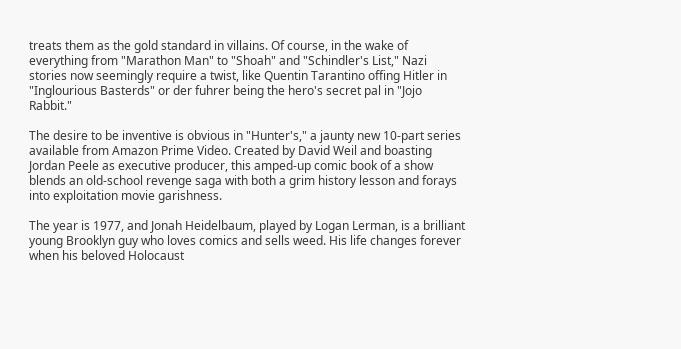treats them as the gold standard in villains. Of course, in the wake of everything from "Marathon Man" to "Shoah" and "Schindler's List," Nazi stories now seemingly require a twist, like Quentin Tarantino offing Hitler in "Inglourious Basterds" or der fuhrer being the hero's secret pal in "Jojo Rabbit."

The desire to be inventive is obvious in "Hunter's," a jaunty new 10-part series available from Amazon Prime Video. Created by David Weil and boasting Jordan Peele as executive producer, this amped-up comic book of a show blends an old-school revenge saga with both a grim history lesson and forays into exploitation movie garishness.

The year is 1977, and Jonah Heidelbaum, played by Logan Lerman, is a brilliant young Brooklyn guy who loves comics and sells weed. His life changes forever when his beloved Holocaust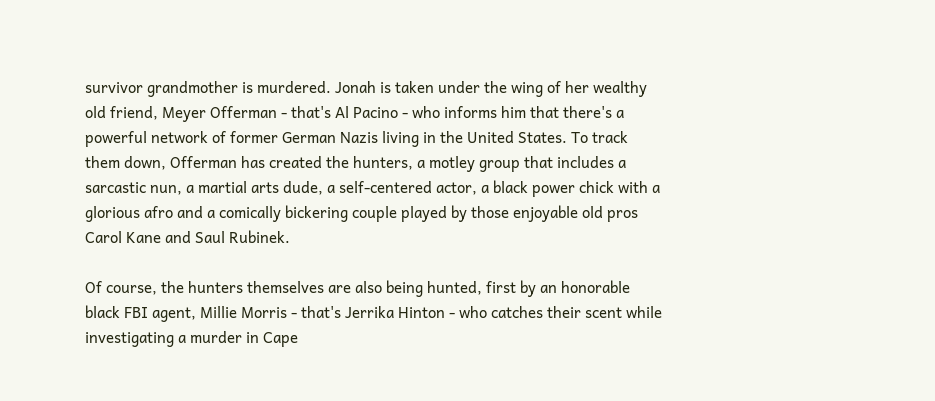survivor grandmother is murdered. Jonah is taken under the wing of her wealthy old friend, Meyer Offerman - that's Al Pacino - who informs him that there's a powerful network of former German Nazis living in the United States. To track them down, Offerman has created the hunters, a motley group that includes a sarcastic nun, a martial arts dude, a self-centered actor, a black power chick with a glorious afro and a comically bickering couple played by those enjoyable old pros Carol Kane and Saul Rubinek.

Of course, the hunters themselves are also being hunted, first by an honorable black FBI agent, Millie Morris - that's Jerrika Hinton - who catches their scent while investigating a murder in Cape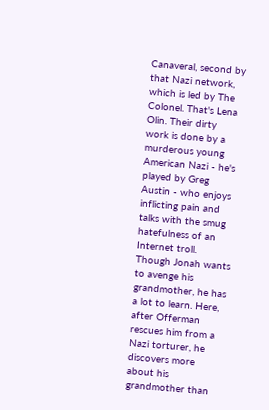Canaveral, second by that Nazi network, which is led by The Colonel. That's Lena Olin. Their dirty work is done by a murderous young American Nazi - he's played by Greg Austin - who enjoys inflicting pain and talks with the smug hatefulness of an Internet troll. Though Jonah wants to avenge his grandmother, he has a lot to learn. Here, after Offerman rescues him from a Nazi torturer, he discovers more about his grandmother than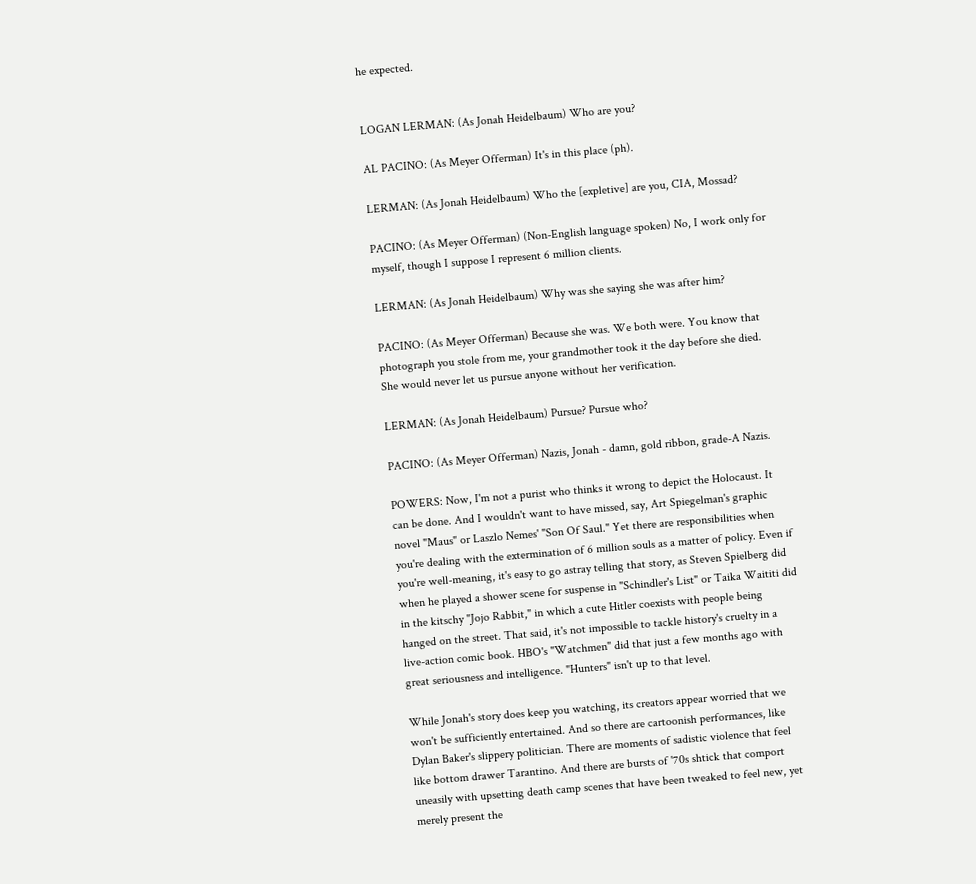he expected.


LOGAN LERMAN: (As Jonah Heidelbaum) Who are you?

AL PACINO: (As Meyer Offerman) It's in this place (ph).

LERMAN: (As Jonah Heidelbaum) Who the [expletive] are you, CIA, Mossad?

PACINO: (As Meyer Offerman) (Non-English language spoken) No, I work only for myself, though I suppose I represent 6 million clients.

LERMAN: (As Jonah Heidelbaum) Why was she saying she was after him?

PACINO: (As Meyer Offerman) Because she was. We both were. You know that photograph you stole from me, your grandmother took it the day before she died. She would never let us pursue anyone without her verification.

LERMAN: (As Jonah Heidelbaum) Pursue? Pursue who?

PACINO: (As Meyer Offerman) Nazis, Jonah - damn, gold ribbon, grade-A Nazis.

POWERS: Now, I'm not a purist who thinks it wrong to depict the Holocaust. It can be done. And I wouldn't want to have missed, say, Art Spiegelman's graphic novel "Maus" or Laszlo Nemes' "Son Of Saul." Yet there are responsibilities when you're dealing with the extermination of 6 million souls as a matter of policy. Even if you're well-meaning, it's easy to go astray telling that story, as Steven Spielberg did when he played a shower scene for suspense in "Schindler's List" or Taika Waititi did in the kitschy "Jojo Rabbit," in which a cute Hitler coexists with people being hanged on the street. That said, it's not impossible to tackle history's cruelty in a live-action comic book. HBO's "Watchmen" did that just a few months ago with great seriousness and intelligence. "Hunters" isn't up to that level.

While Jonah's story does keep you watching, its creators appear worried that we won't be sufficiently entertained. And so there are cartoonish performances, like Dylan Baker's slippery politician. There are moments of sadistic violence that feel like bottom drawer Tarantino. And there are bursts of '70s shtick that comport uneasily with upsetting death camp scenes that have been tweaked to feel new, yet merely present the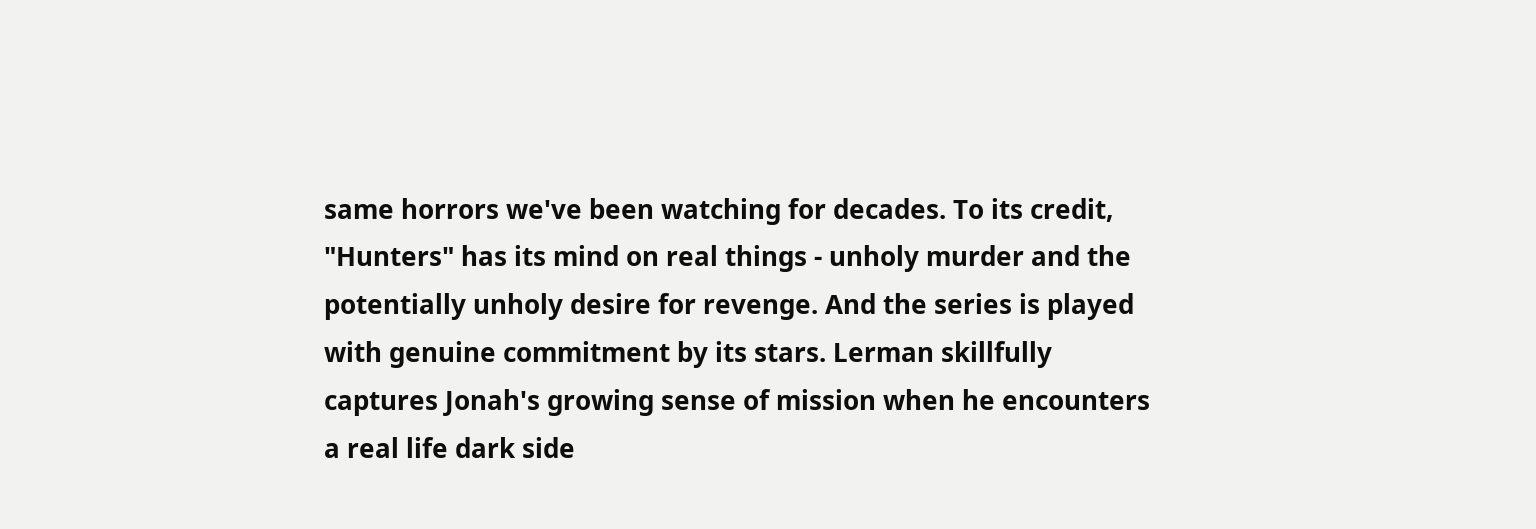same horrors we've been watching for decades. To its credit, "Hunters" has its mind on real things - unholy murder and the potentially unholy desire for revenge. And the series is played with genuine commitment by its stars. Lerman skillfully captures Jonah's growing sense of mission when he encounters a real life dark side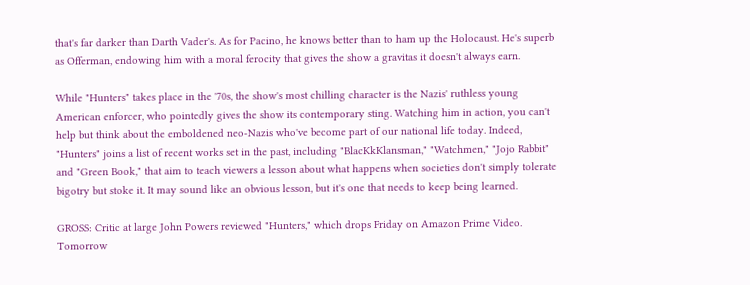that's far darker than Darth Vader's. As for Pacino, he knows better than to ham up the Holocaust. He's superb as Offerman, endowing him with a moral ferocity that gives the show a gravitas it doesn't always earn.

While "Hunters" takes place in the '70s, the show's most chilling character is the Nazis' ruthless young American enforcer, who pointedly gives the show its contemporary sting. Watching him in action, you can't help but think about the emboldened neo-Nazis who've become part of our national life today. Indeed, "Hunters" joins a list of recent works set in the past, including "BlacKkKlansman," "Watchmen," "Jojo Rabbit" and "Green Book," that aim to teach viewers a lesson about what happens when societies don't simply tolerate bigotry but stoke it. It may sound like an obvious lesson, but it's one that needs to keep being learned.

GROSS: Critic at large John Powers reviewed "Hunters," which drops Friday on Amazon Prime Video. Tomorrow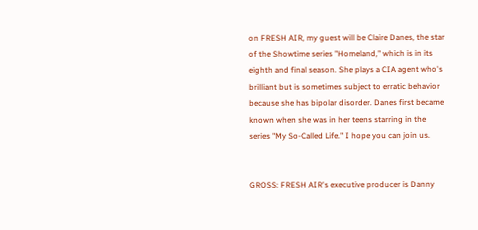on FRESH AIR, my guest will be Claire Danes, the star of the Showtime series "Homeland," which is in its eighth and final season. She plays a CIA agent who's brilliant but is sometimes subject to erratic behavior because she has bipolar disorder. Danes first became known when she was in her teens starring in the series "My So-Called Life." I hope you can join us.


GROSS: FRESH AIR's executive producer is Danny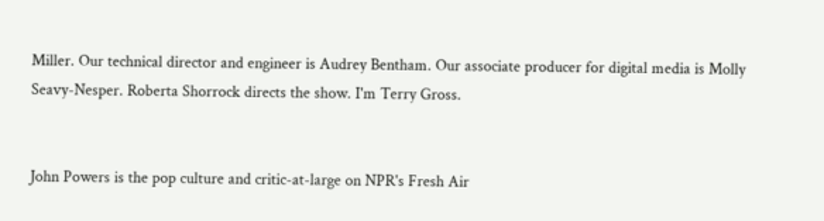Miller. Our technical director and engineer is Audrey Bentham. Our associate producer for digital media is Molly Seavy-Nesper. Roberta Shorrock directs the show. I'm Terry Gross.


John Powers is the pop culture and critic-at-large on NPR's Fresh Air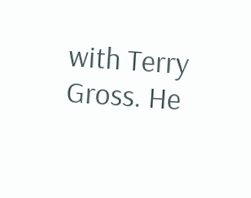with Terry Gross. He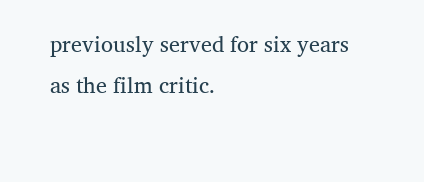previously served for six years as the film critic.